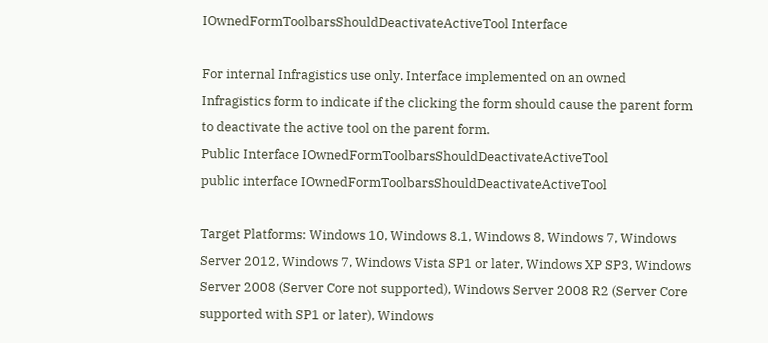IOwnedFormToolbarsShouldDeactivateActiveTool Interface

For internal Infragistics use only. Interface implemented on an owned Infragistics form to indicate if the clicking the form should cause the parent form to deactivate the active tool on the parent form.
Public Interface IOwnedFormToolbarsShouldDeactivateActiveTool
public interface IOwnedFormToolbarsShouldDeactivateActiveTool

Target Platforms: Windows 10, Windows 8.1, Windows 8, Windows 7, Windows Server 2012, Windows 7, Windows Vista SP1 or later, Windows XP SP3, Windows Server 2008 (Server Core not supported), Windows Server 2008 R2 (Server Core supported with SP1 or later), Windows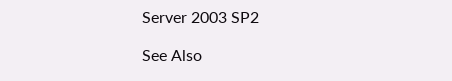Server 2003 SP2

See Also